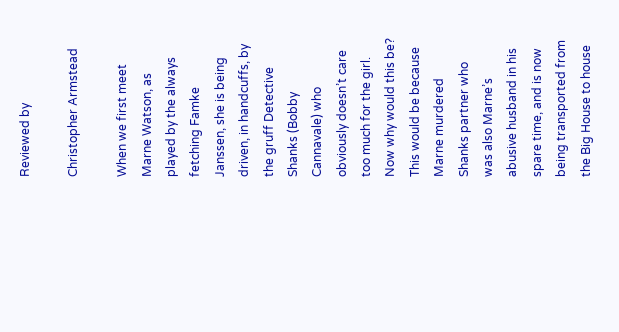Reviewed by

Christopher Armstead

When we first meet Marne Watson, as played by the always fetching Famke Janssen, she is being driven, in handcuffs, by the gruff Detective Shanks (Bobby Cannavale) who obviously doesn’t care too much for the girl. Now why would this be? This would be because Marne murdered Shanks partner who was also Marne’s abusive husband in his spare time, and is now being transported from the Big House to house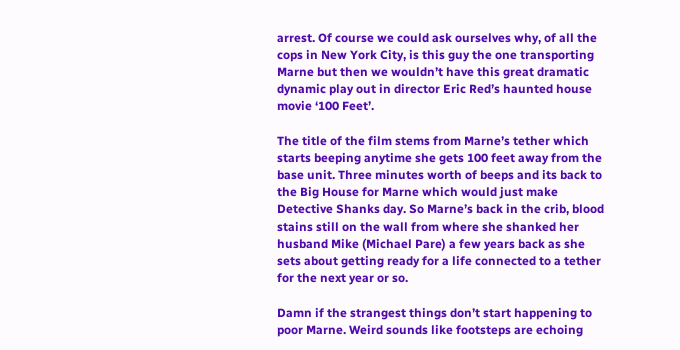arrest. Of course we could ask ourselves why, of all the cops in New York City, is this guy the one transporting Marne but then we wouldn’t have this great dramatic dynamic play out in director Eric Red’s haunted house movie ‘100 Feet’.

The title of the film stems from Marne’s tether which starts beeping anytime she gets 100 feet away from the base unit. Three minutes worth of beeps and its back to the Big House for Marne which would just make Detective Shanks day. So Marne’s back in the crib, blood stains still on the wall from where she shanked her husband Mike (Michael Pare) a few years back as she sets about getting ready for a life connected to a tether for the next year or so.

Damn if the strangest things don’t start happening to poor Marne. Weird sounds like footsteps are echoing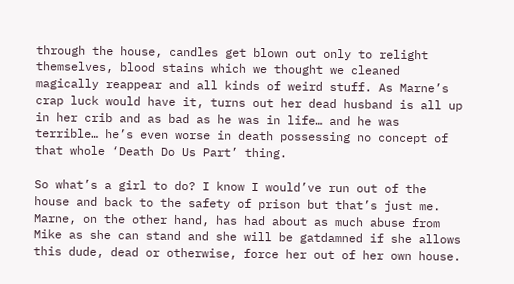through the house, candles get blown out only to relight themselves, blood stains which we thought we cleaned magically reappear and all kinds of weird stuff. As Marne’s crap luck would have it, turns out her dead husband is all up in her crib and as bad as he was in life… and he was terrible… he’s even worse in death possessing no concept of that whole ‘Death Do Us Part’ thing.

So what’s a girl to do? I know I would’ve run out of the house and back to the safety of prison but that’s just me. Marne, on the other hand, has had about as much abuse from Mike as she can stand and she will be gatdamned if she allows this dude, dead or otherwise, force her out of her own house.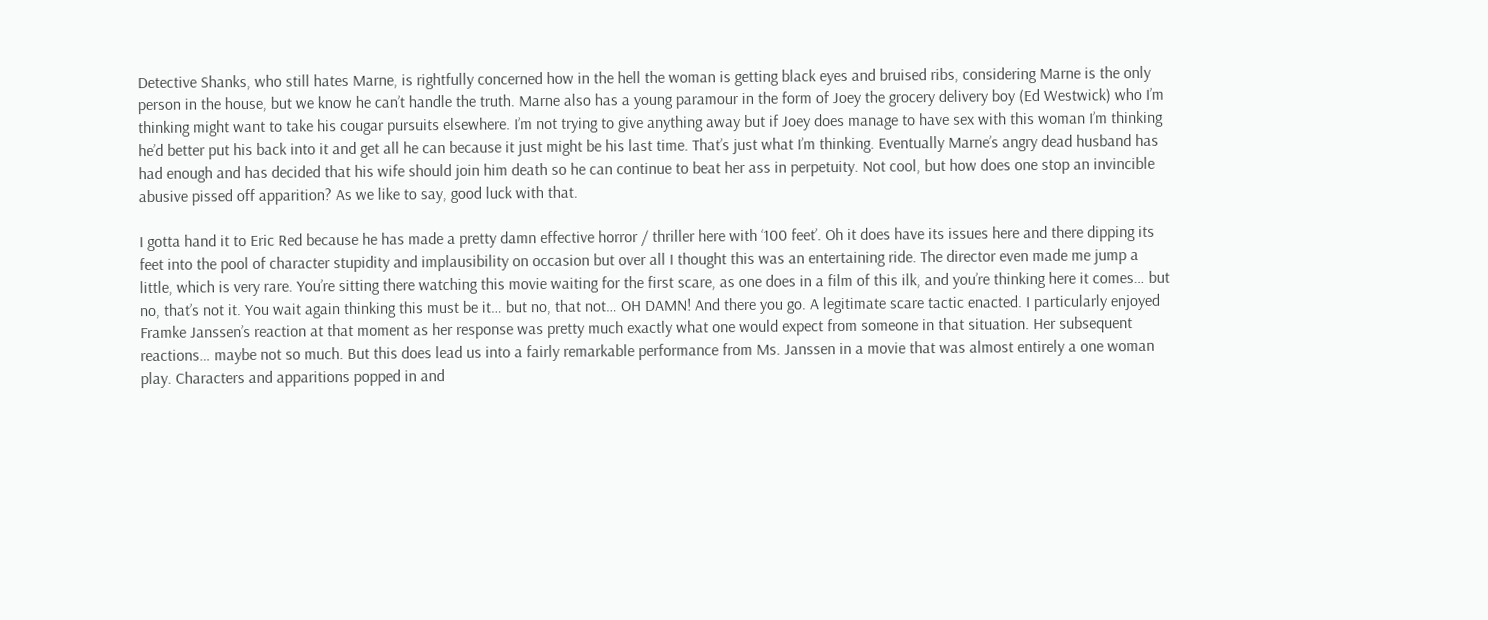Detective Shanks, who still hates Marne, is rightfully concerned how in the hell the woman is getting black eyes and bruised ribs, considering Marne is the only person in the house, but we know he can’t handle the truth. Marne also has a young paramour in the form of Joey the grocery delivery boy (Ed Westwick) who I’m thinking might want to take his cougar pursuits elsewhere. I’m not trying to give anything away but if Joey does manage to have sex with this woman I’m thinking he’d better put his back into it and get all he can because it just might be his last time. That’s just what I’m thinking. Eventually Marne’s angry dead husband has had enough and has decided that his wife should join him death so he can continue to beat her ass in perpetuity. Not cool, but how does one stop an invincible abusive pissed off apparition? As we like to say, good luck with that.

I gotta hand it to Eric Red because he has made a pretty damn effective horror / thriller here with ‘100 feet’. Oh it does have its issues here and there dipping its feet into the pool of character stupidity and implausibility on occasion but over all I thought this was an entertaining ride. The director even made me jump a little, which is very rare. You’re sitting there watching this movie waiting for the first scare, as one does in a film of this ilk, and you’re thinking here it comes… but no, that’s not it. You wait again thinking this must be it… but no, that not… OH DAMN! And there you go. A legitimate scare tactic enacted. I particularly enjoyed Framke Janssen’s reaction at that moment as her response was pretty much exactly what one would expect from someone in that situation. Her subsequent reactions… maybe not so much. But this does lead us into a fairly remarkable performance from Ms. Janssen in a movie that was almost entirely a one woman play. Characters and apparitions popped in and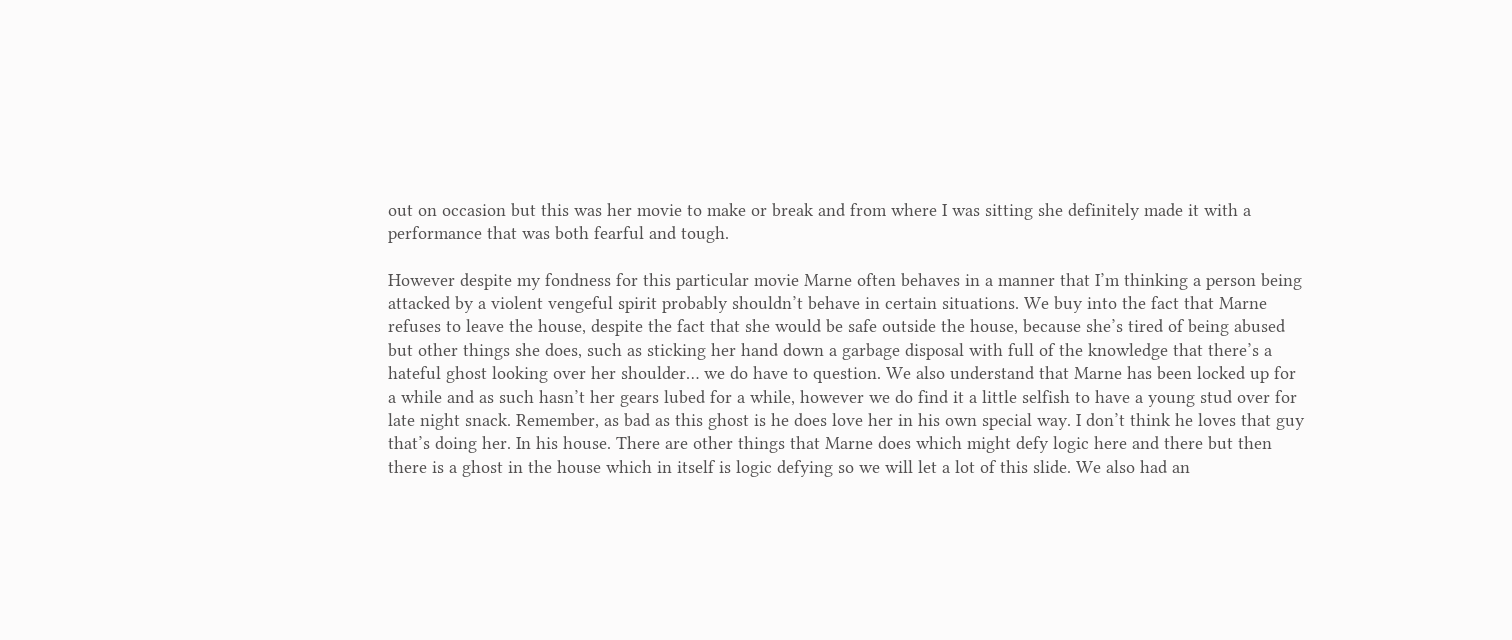out on occasion but this was her movie to make or break and from where I was sitting she definitely made it with a performance that was both fearful and tough.

However despite my fondness for this particular movie Marne often behaves in a manner that I’m thinking a person being attacked by a violent vengeful spirit probably shouldn’t behave in certain situations. We buy into the fact that Marne refuses to leave the house, despite the fact that she would be safe outside the house, because she’s tired of being abused but other things she does, such as sticking her hand down a garbage disposal with full of the knowledge that there’s a hateful ghost looking over her shoulder… we do have to question. We also understand that Marne has been locked up for a while and as such hasn’t her gears lubed for a while, however we do find it a little selfish to have a young stud over for late night snack. Remember, as bad as this ghost is he does love her in his own special way. I don’t think he loves that guy that’s doing her. In his house. There are other things that Marne does which might defy logic here and there but then there is a ghost in the house which in itself is logic defying so we will let a lot of this slide. We also had an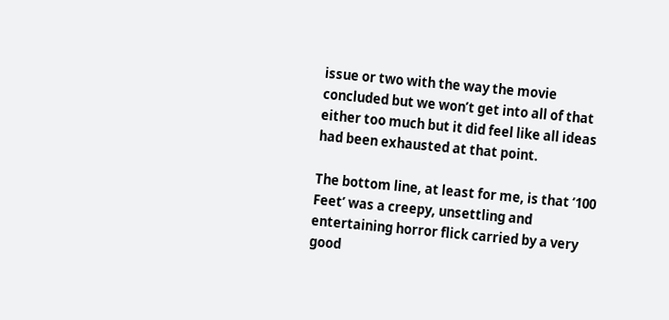issue or two with the way the movie concluded but we won’t get into all of that either too much but it did feel like all ideas had been exhausted at that point.

The bottom line, at least for me, is that ‘100 Feet’ was a creepy, unsettling and entertaining horror flick carried by a very good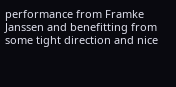performance from Framke Janssen and benefitting from some tight direction and nice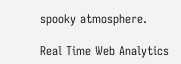spooky atmosphere.

Real Time Web Analytics